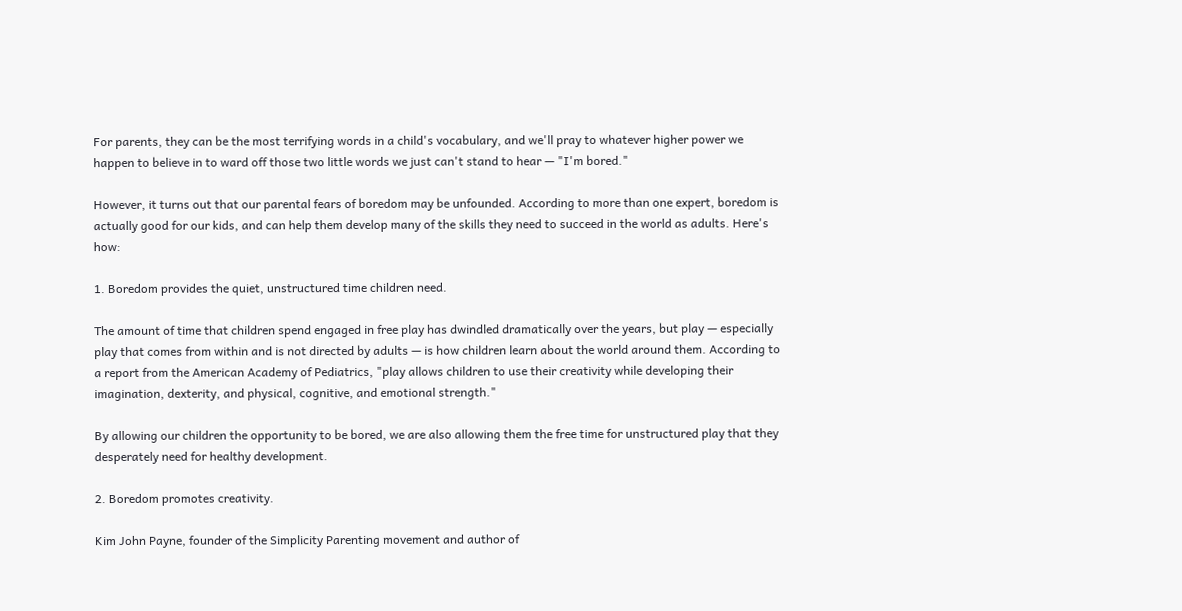For parents, they can be the most terrifying words in a child's vocabulary, and we'll pray to whatever higher power we happen to believe in to ward off those two little words we just can't stand to hear — "I'm bored."

However, it turns out that our parental fears of boredom may be unfounded. According to more than one expert, boredom is actually good for our kids, and can help them develop many of the skills they need to succeed in the world as adults. Here's how:

1. Boredom provides the quiet, unstructured time children need.

The amount of time that children spend engaged in free play has dwindled dramatically over the years, but play — especially play that comes from within and is not directed by adults — is how children learn about the world around them. According to a report from the American Academy of Pediatrics, "play allows children to use their creativity while developing their imagination, dexterity, and physical, cognitive, and emotional strength."

By allowing our children the opportunity to be bored, we are also allowing them the free time for unstructured play that they desperately need for healthy development.

2. Boredom promotes creativity.

Kim John Payne, founder of the Simplicity Parenting movement and author of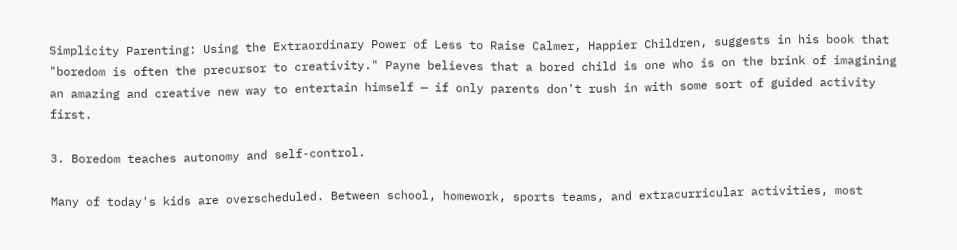Simplicity Parenting: Using the Extraordinary Power of Less to Raise Calmer, Happier Children, suggests in his book that "boredom is often the precursor to creativity." Payne believes that a bored child is one who is on the brink of imagining an amazing and creative new way to entertain himself — if only parents don't rush in with some sort of guided activity first.

3. Boredom teaches autonomy and self-control.

Many of today's kids are overscheduled. Between school, homework, sports teams, and extracurricular activities, most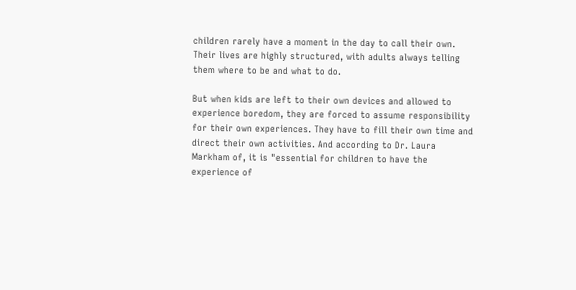children rarely have a moment in the day to call their own. Their lives are highly structured, with adults always telling them where to be and what to do.

But when kids are left to their own devices and allowed to experience boredom, they are forced to assume responsibility for their own experiences. They have to fill their own time and direct their own activities. And according to Dr. Laura Markham of, it is "essential for children to have the experience of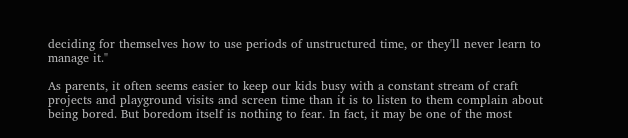deciding for themselves how to use periods of unstructured time, or they'll never learn to manage it."

As parents, it often seems easier to keep our kids busy with a constant stream of craft projects and playground visits and screen time than it is to listen to them complain about being bored. But boredom itself is nothing to fear. In fact, it may be one of the most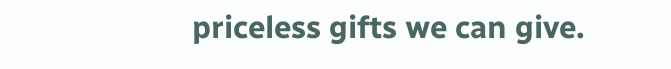priceless gifts we can give.